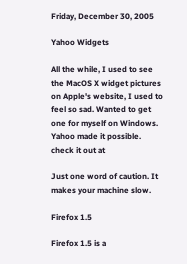Friday, December 30, 2005

Yahoo Widgets

All the while, I used to see the MacOS X widget pictures on Apple's website, I used to feel so sad. Wanted to get one for myself on Windows. Yahoo made it possible. check it out at

Just one word of caution. It makes your machine slow.

Firefox 1.5

Firefox 1.5 is a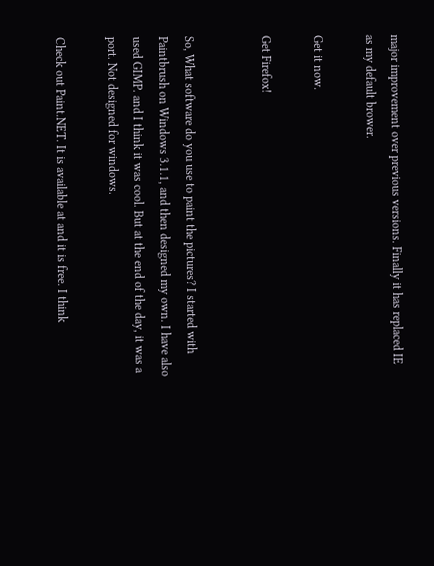major improvement over previous versions. Finally it has replaced IE as my default brower.

Get it now.

Get Firefox!


So, What software do you use to paint the pictures? I started with Paintbrush on Windows 3.1.1, and then designed my own. I have also used GIMP. and I think it was cool. But at the end of the day, it was a port. Not designed for windows.

Check out Paint.NET. It is available at and it is free. I think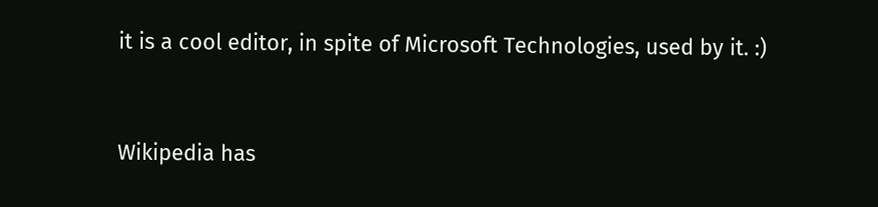it is a cool editor, in spite of Microsoft Technologies, used by it. :)


Wikipedia has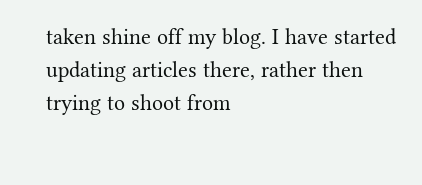taken shine off my blog. I have started updating articles there, rather then trying to shoot from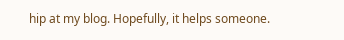hip at my blog. Hopefully, it helps someone.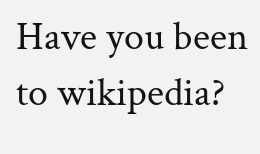Have you been to wikipedia?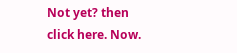Not yet? then click here. Now.